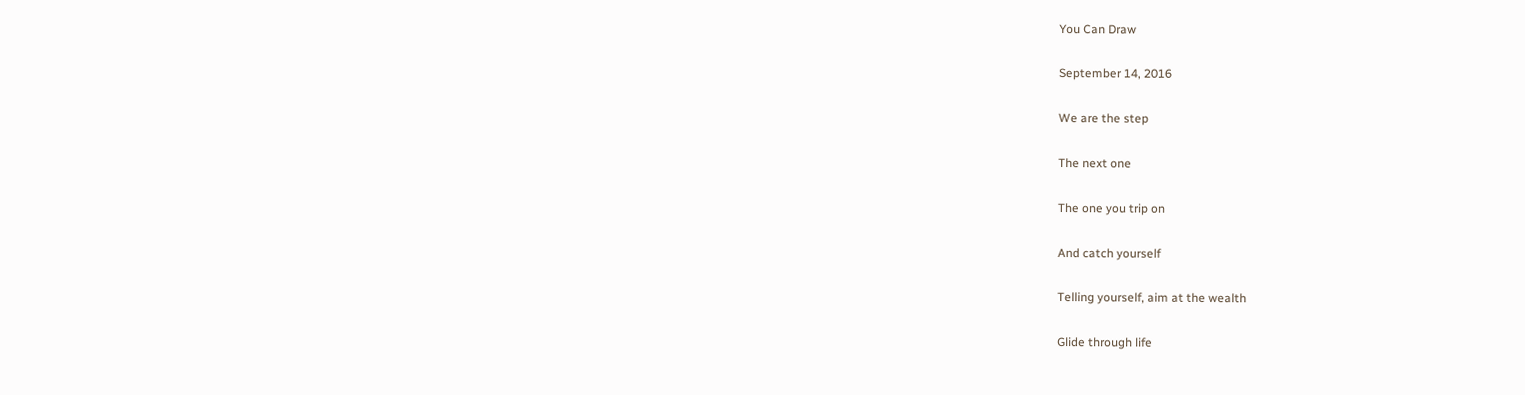You Can Draw

September 14, 2016

We are the step

The next one

The one you trip on

And catch yourself

Telling yourself, aim at the wealth

Glide through life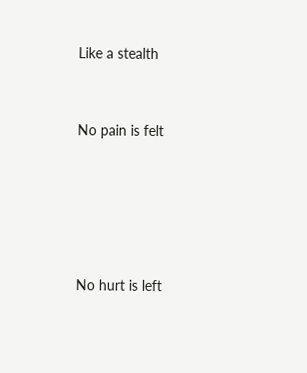Like a stealth


No pain is felt





No hurt is left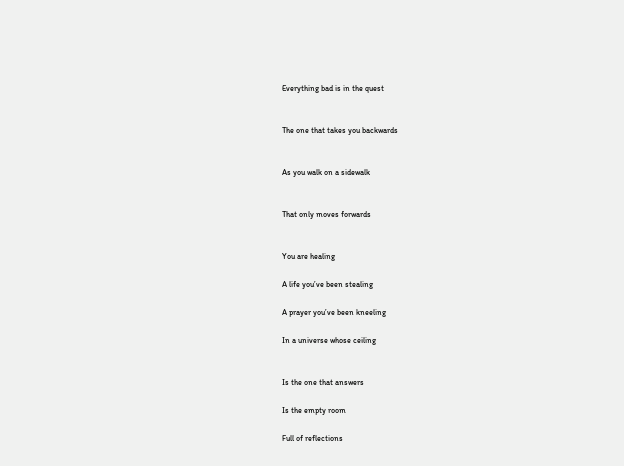Everything bad is in the quest


The one that takes you backwards


As you walk on a sidewalk


That only moves forwards


You are healing

A life you’ve been stealing

A prayer you’ve been kneeling

In a universe whose ceiling


Is the one that answers

Is the empty room

Full of reflections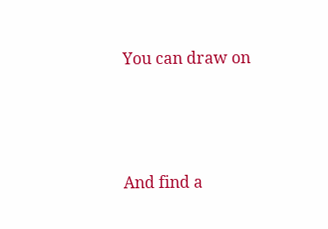You can draw on





And find a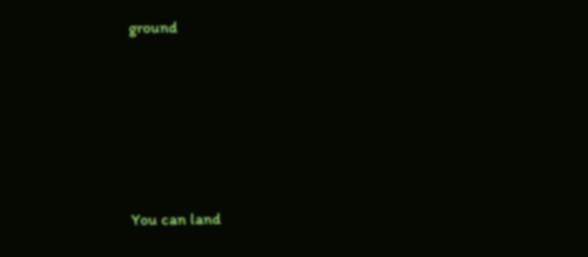ground





You can land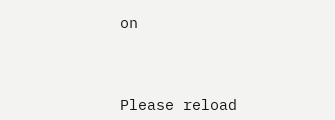on




Please reload